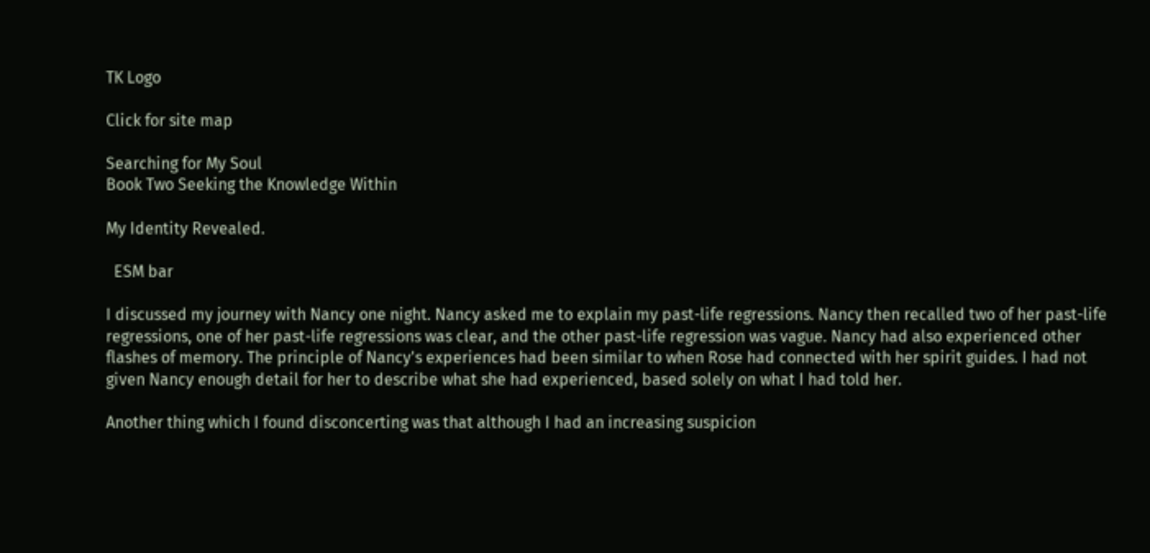TK Logo

Click for site map

Searching for My Soul
Book Two Seeking the Knowledge Within

My Identity Revealed.

  ESM bar

I discussed my journey with Nancy one night. Nancy asked me to explain my past-life regressions. Nancy then recalled two of her past-life regressions, one of her past-life regressions was clear, and the other past-life regression was vague. Nancy had also experienced other flashes of memory. The principle of Nancy's experiences had been similar to when Rose had connected with her spirit guides. I had not given Nancy enough detail for her to describe what she had experienced, based solely on what I had told her.

Another thing which I found disconcerting was that although I had an increasing suspicion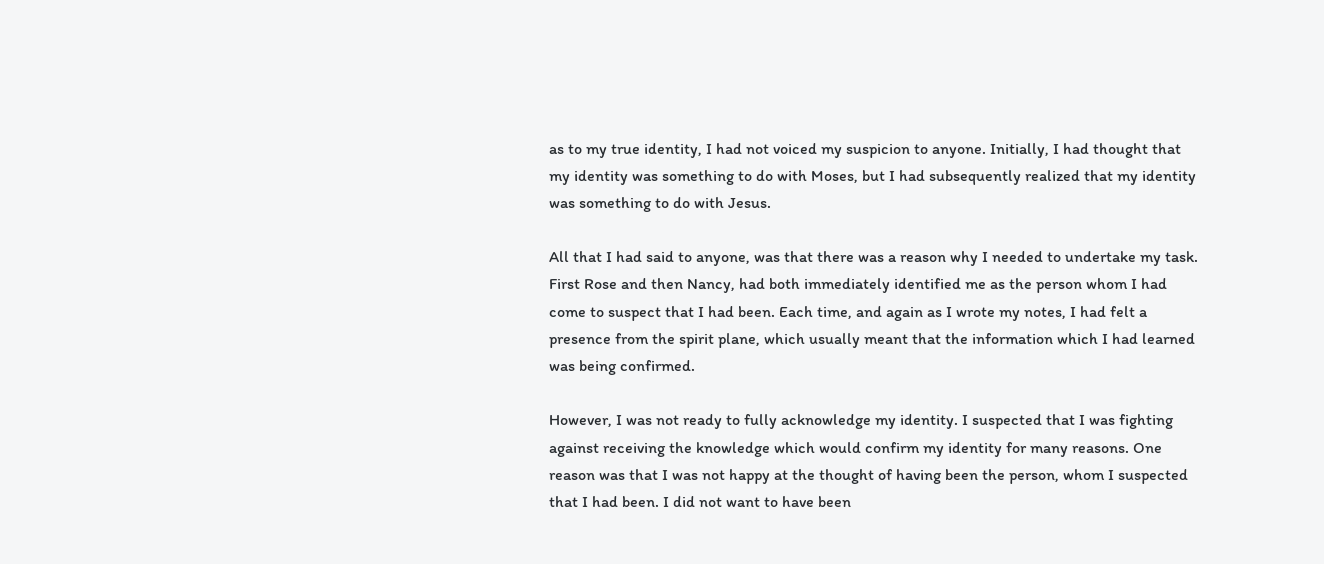as to my true identity, I had not voiced my suspicion to anyone. Initially, I had thought that my identity was something to do with Moses, but I had subsequently realized that my identity was something to do with Jesus.

All that I had said to anyone, was that there was a reason why I needed to undertake my task. First Rose and then Nancy, had both immediately identified me as the person whom I had come to suspect that I had been. Each time, and again as I wrote my notes, I had felt a presence from the spirit plane, which usually meant that the information which I had learned was being confirmed.

However, I was not ready to fully acknowledge my identity. I suspected that I was fighting against receiving the knowledge which would confirm my identity for many reasons. One reason was that I was not happy at the thought of having been the person, whom I suspected that I had been. I did not want to have been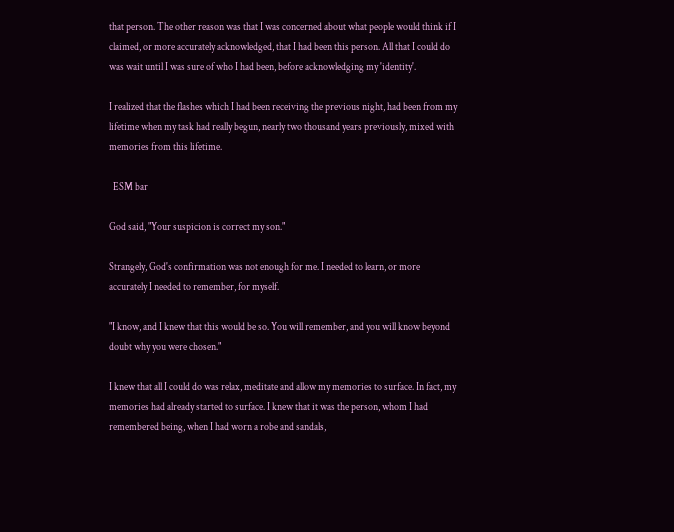that person. The other reason was that I was concerned about what people would think if I claimed, or more accurately acknowledged, that I had been this person. All that I could do was wait until I was sure of who I had been, before acknowledging my 'identity'.

I realized that the flashes which I had been receiving the previous night, had been from my lifetime when my task had really begun, nearly two thousand years previously, mixed with memories from this lifetime.

  ESM bar

God said, "Your suspicion is correct my son."

Strangely, God's confirmation was not enough for me. I needed to learn, or more accurately I needed to remember, for myself.

"I know, and I knew that this would be so. You will remember, and you will know beyond doubt why you were chosen."

I knew that all I could do was relax, meditate and allow my memories to surface. In fact, my memories had already started to surface. I knew that it was the person, whom I had remembered being, when I had worn a robe and sandals,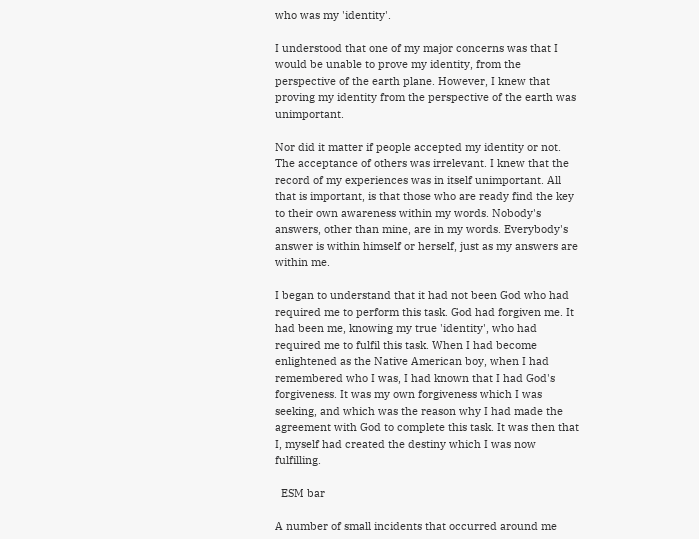who was my 'identity'.

I understood that one of my major concerns was that I would be unable to prove my identity, from the perspective of the earth plane. However, I knew that proving my identity from the perspective of the earth was unimportant.

Nor did it matter if people accepted my identity or not. The acceptance of others was irrelevant. I knew that the record of my experiences was in itself unimportant. All that is important, is that those who are ready find the key to their own awareness within my words. Nobody's answers, other than mine, are in my words. Everybody's answer is within himself or herself, just as my answers are within me.

I began to understand that it had not been God who had required me to perform this task. God had forgiven me. It had been me, knowing my true 'identity', who had required me to fulfil this task. When I had become enlightened as the Native American boy, when I had remembered who I was, I had known that I had God's forgiveness. It was my own forgiveness which I was seeking, and which was the reason why I had made the agreement with God to complete this task. It was then that I, myself had created the destiny which I was now fulfilling.

  ESM bar

A number of small incidents that occurred around me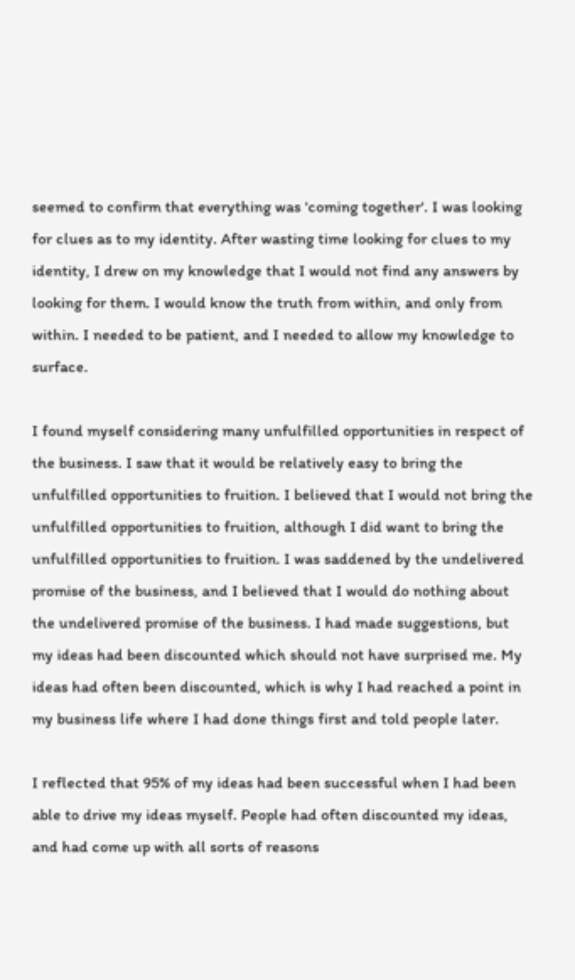seemed to confirm that everything was 'coming together'. I was looking for clues as to my identity. After wasting time looking for clues to my identity, I drew on my knowledge that I would not find any answers by looking for them. I would know the truth from within, and only from within. I needed to be patient, and I needed to allow my knowledge to surface.

I found myself considering many unfulfilled opportunities in respect of the business. I saw that it would be relatively easy to bring the unfulfilled opportunities to fruition. I believed that I would not bring the unfulfilled opportunities to fruition, although I did want to bring the unfulfilled opportunities to fruition. I was saddened by the undelivered promise of the business, and I believed that I would do nothing about the undelivered promise of the business. I had made suggestions, but my ideas had been discounted which should not have surprised me. My ideas had often been discounted, which is why I had reached a point in my business life where I had done things first and told people later.

I reflected that 95% of my ideas had been successful when I had been able to drive my ideas myself. People had often discounted my ideas, and had come up with all sorts of reasons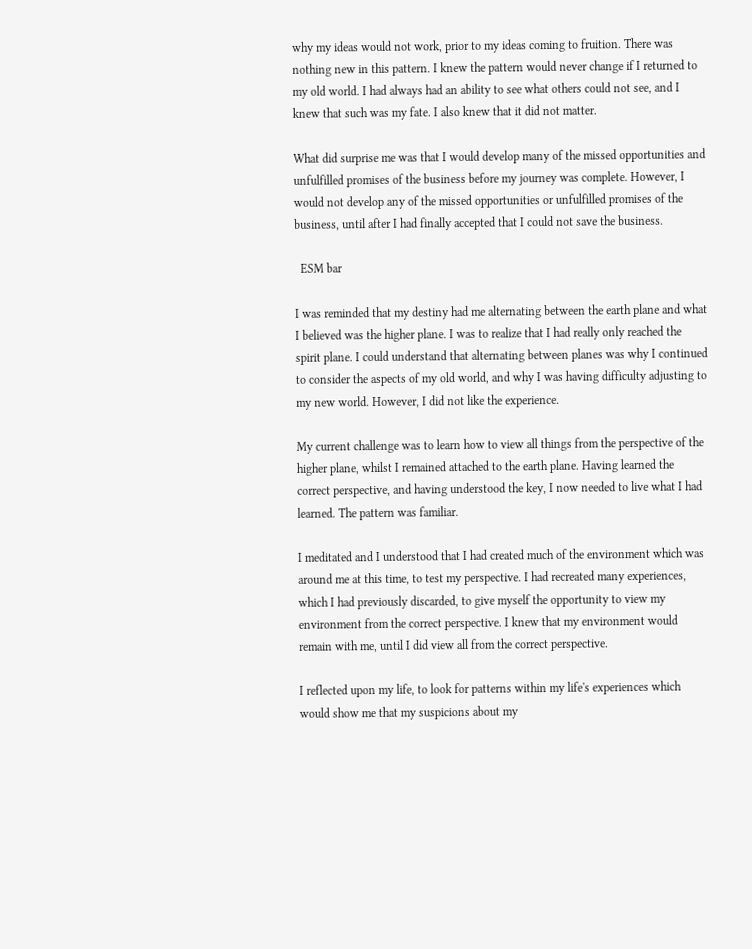why my ideas would not work, prior to my ideas coming to fruition. There was nothing new in this pattern. I knew the pattern would never change if I returned to my old world. I had always had an ability to see what others could not see, and I knew that such was my fate. I also knew that it did not matter.

What did surprise me was that I would develop many of the missed opportunities and unfulfilled promises of the business before my journey was complete. However, I would not develop any of the missed opportunities or unfulfilled promises of the business, until after I had finally accepted that I could not save the business.

  ESM bar

I was reminded that my destiny had me alternating between the earth plane and what I believed was the higher plane. I was to realize that I had really only reached the spirit plane. I could understand that alternating between planes was why I continued to consider the aspects of my old world, and why I was having difficulty adjusting to my new world. However, I did not like the experience.

My current challenge was to learn how to view all things from the perspective of the higher plane, whilst I remained attached to the earth plane. Having learned the correct perspective, and having understood the key, I now needed to live what I had learned. The pattern was familiar.

I meditated and I understood that I had created much of the environment which was around me at this time, to test my perspective. I had recreated many experiences, which I had previously discarded, to give myself the opportunity to view my environment from the correct perspective. I knew that my environment would remain with me, until I did view all from the correct perspective.

I reflected upon my life, to look for patterns within my life's experiences which would show me that my suspicions about my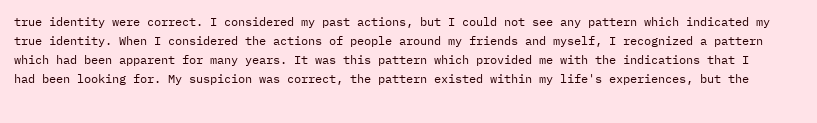true identity were correct. I considered my past actions, but I could not see any pattern which indicated my true identity. When I considered the actions of people around my friends and myself, I recognized a pattern which had been apparent for many years. It was this pattern which provided me with the indications that I had been looking for. My suspicion was correct, the pattern existed within my life's experiences, but the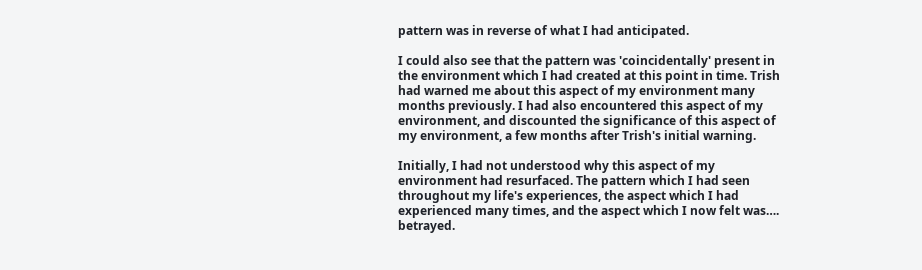pattern was in reverse of what I had anticipated.

I could also see that the pattern was 'coincidentally' present in the environment which I had created at this point in time. Trish had warned me about this aspect of my environment many months previously. I had also encountered this aspect of my environment, and discounted the significance of this aspect of my environment, a few months after Trish's initial warning.

Initially, I had not understood why this aspect of my environment had resurfaced. The pattern which I had seen throughout my life's experiences, the aspect which I had experienced many times, and the aspect which I now felt was…. betrayed.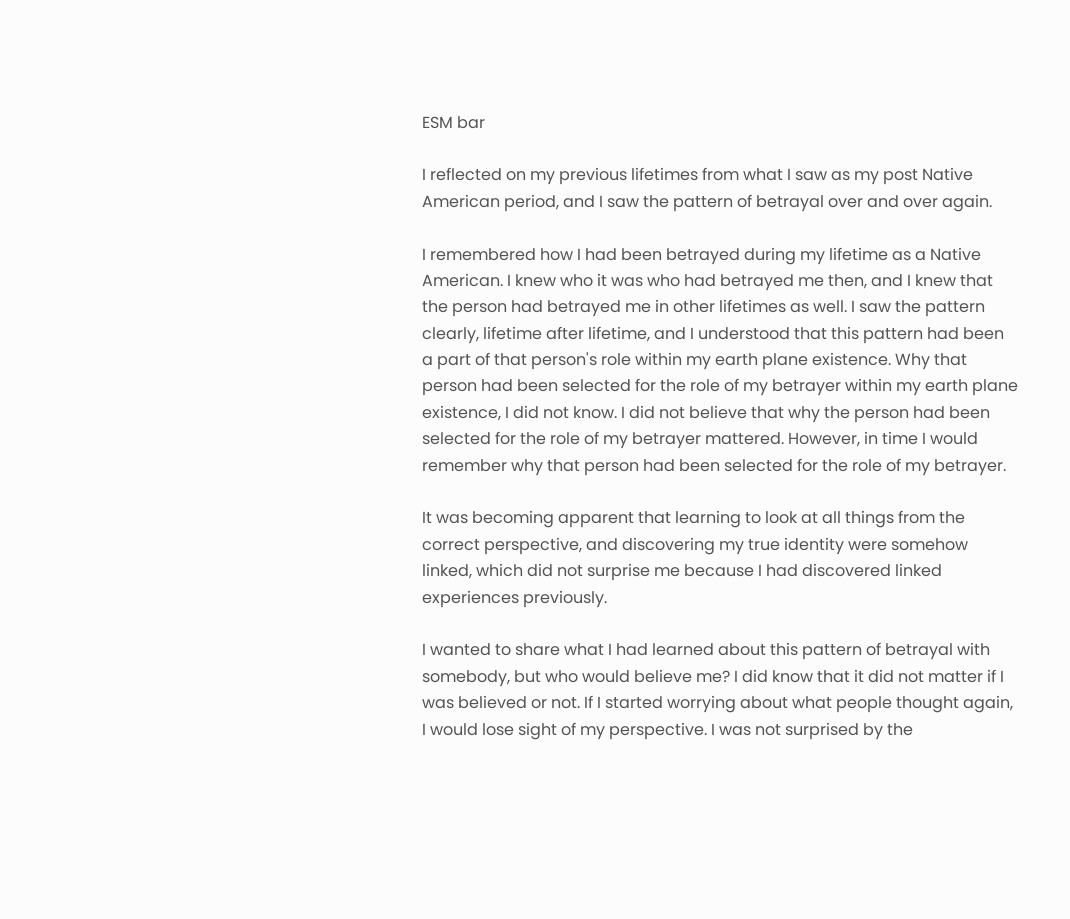ESM bar

I reflected on my previous lifetimes from what I saw as my post Native American period, and I saw the pattern of betrayal over and over again.

I remembered how I had been betrayed during my lifetime as a Native American. I knew who it was who had betrayed me then, and I knew that the person had betrayed me in other lifetimes as well. I saw the pattern clearly, lifetime after lifetime, and I understood that this pattern had been a part of that person's role within my earth plane existence. Why that person had been selected for the role of my betrayer within my earth plane existence, I did not know. I did not believe that why the person had been selected for the role of my betrayer mattered. However, in time I would remember why that person had been selected for the role of my betrayer.

It was becoming apparent that learning to look at all things from the correct perspective, and discovering my true identity were somehow linked, which did not surprise me because I had discovered linked experiences previously.

I wanted to share what I had learned about this pattern of betrayal with somebody, but who would believe me? I did know that it did not matter if I was believed or not. If I started worrying about what people thought again, I would lose sight of my perspective. I was not surprised by the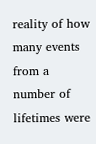reality of how many events from a number of lifetimes were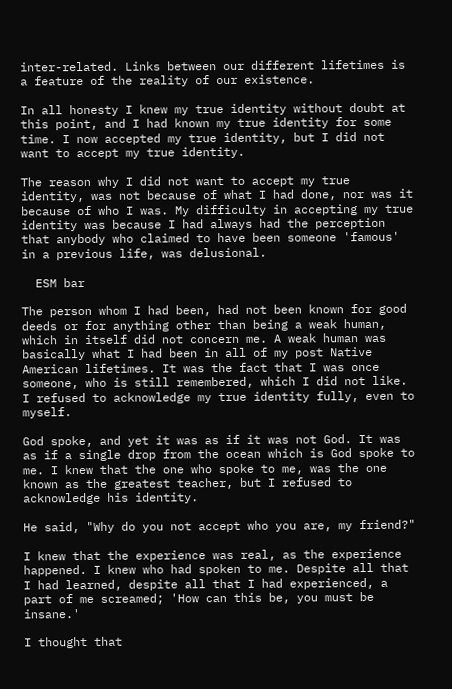inter-related. Links between our different lifetimes is a feature of the reality of our existence.

In all honesty I knew my true identity without doubt at this point, and I had known my true identity for some time. I now accepted my true identity, but I did not want to accept my true identity.

The reason why I did not want to accept my true identity, was not because of what I had done, nor was it because of who I was. My difficulty in accepting my true identity was because I had always had the perception that anybody who claimed to have been someone 'famous' in a previous life, was delusional.

  ESM bar

The person whom I had been, had not been known for good deeds or for anything other than being a weak human, which in itself did not concern me. A weak human was basically what I had been in all of my post Native American lifetimes. It was the fact that I was once someone, who is still remembered, which I did not like. I refused to acknowledge my true identity fully, even to myself.

God spoke, and yet it was as if it was not God. It was as if a single drop from the ocean which is God spoke to me. I knew that the one who spoke to me, was the one known as the greatest teacher, but I refused to acknowledge his identity.

He said, "Why do you not accept who you are, my friend?"

I knew that the experience was real, as the experience happened. I knew who had spoken to me. Despite all that I had learned, despite all that I had experienced, a part of me screamed; 'How can this be, you must be insane.'

I thought that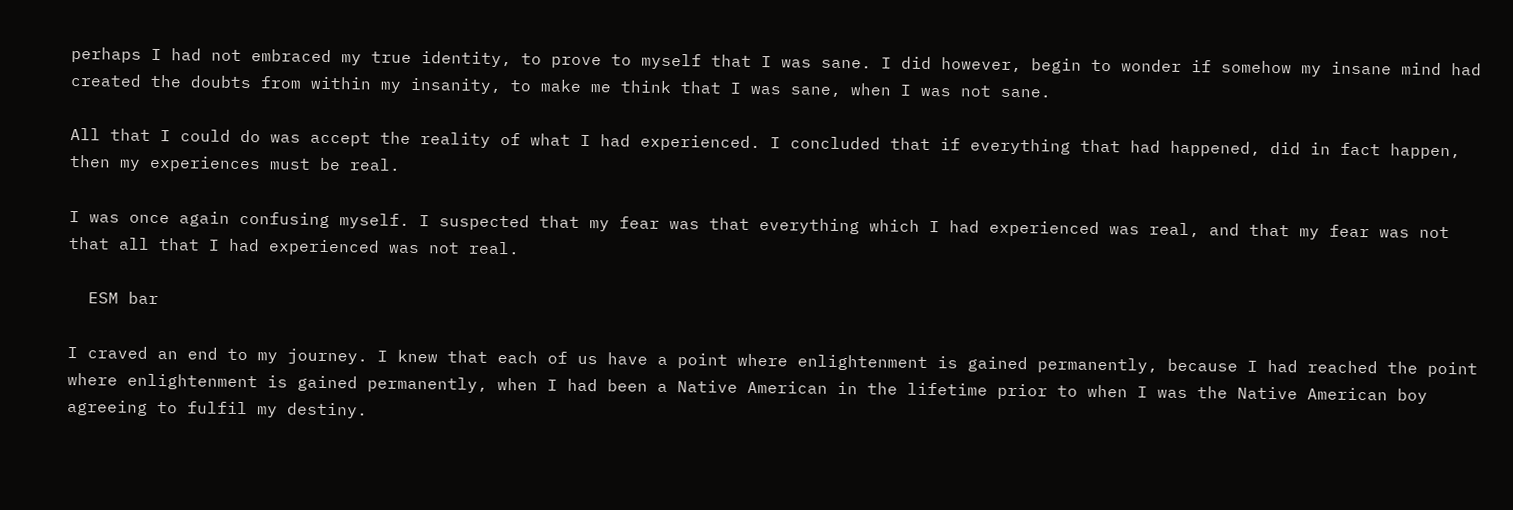perhaps I had not embraced my true identity, to prove to myself that I was sane. I did however, begin to wonder if somehow my insane mind had created the doubts from within my insanity, to make me think that I was sane, when I was not sane.

All that I could do was accept the reality of what I had experienced. I concluded that if everything that had happened, did in fact happen, then my experiences must be real.

I was once again confusing myself. I suspected that my fear was that everything which I had experienced was real, and that my fear was not that all that I had experienced was not real.

  ESM bar

I craved an end to my journey. I knew that each of us have a point where enlightenment is gained permanently, because I had reached the point where enlightenment is gained permanently, when I had been a Native American in the lifetime prior to when I was the Native American boy agreeing to fulfil my destiny.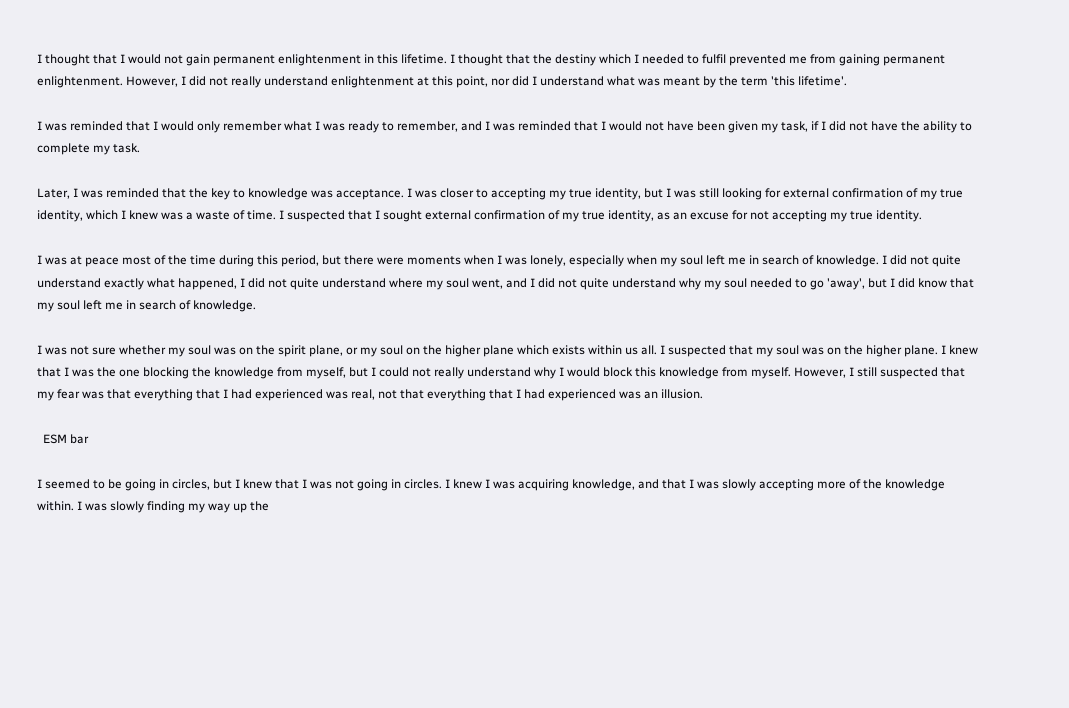I thought that I would not gain permanent enlightenment in this lifetime. I thought that the destiny which I needed to fulfil prevented me from gaining permanent enlightenment. However, I did not really understand enlightenment at this point, nor did I understand what was meant by the term 'this lifetime'.

I was reminded that I would only remember what I was ready to remember, and I was reminded that I would not have been given my task, if I did not have the ability to complete my task.

Later, I was reminded that the key to knowledge was acceptance. I was closer to accepting my true identity, but I was still looking for external confirmation of my true identity, which I knew was a waste of time. I suspected that I sought external confirmation of my true identity, as an excuse for not accepting my true identity.

I was at peace most of the time during this period, but there were moments when I was lonely, especially when my soul left me in search of knowledge. I did not quite understand exactly what happened, I did not quite understand where my soul went, and I did not quite understand why my soul needed to go 'away', but I did know that my soul left me in search of knowledge.

I was not sure whether my soul was on the spirit plane, or my soul on the higher plane which exists within us all. I suspected that my soul was on the higher plane. I knew that I was the one blocking the knowledge from myself, but I could not really understand why I would block this knowledge from myself. However, I still suspected that my fear was that everything that I had experienced was real, not that everything that I had experienced was an illusion.

  ESM bar

I seemed to be going in circles, but I knew that I was not going in circles. I knew I was acquiring knowledge, and that I was slowly accepting more of the knowledge within. I was slowly finding my way up the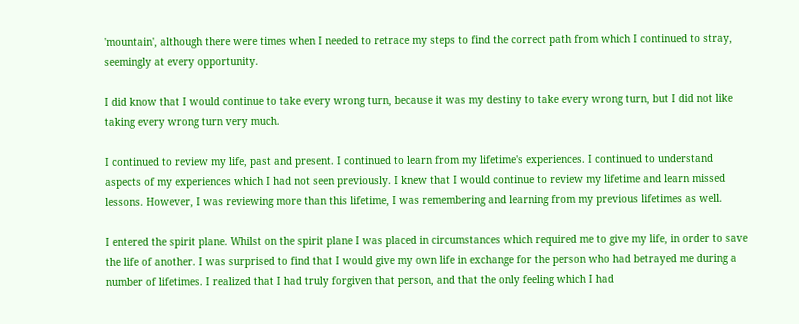'mountain', although there were times when I needed to retrace my steps to find the correct path from which I continued to stray, seemingly at every opportunity.

I did know that I would continue to take every wrong turn, because it was my destiny to take every wrong turn, but I did not like taking every wrong turn very much.

I continued to review my life, past and present. I continued to learn from my lifetime's experiences. I continued to understand aspects of my experiences which I had not seen previously. I knew that I would continue to review my lifetime and learn missed lessons. However, I was reviewing more than this lifetime, I was remembering and learning from my previous lifetimes as well.

I entered the spirit plane. Whilst on the spirit plane I was placed in circumstances which required me to give my life, in order to save the life of another. I was surprised to find that I would give my own life in exchange for the person who had betrayed me during a number of lifetimes. I realized that I had truly forgiven that person, and that the only feeling which I had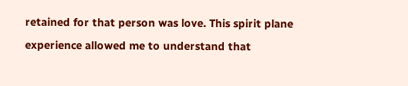retained for that person was love. This spirit plane experience allowed me to understand that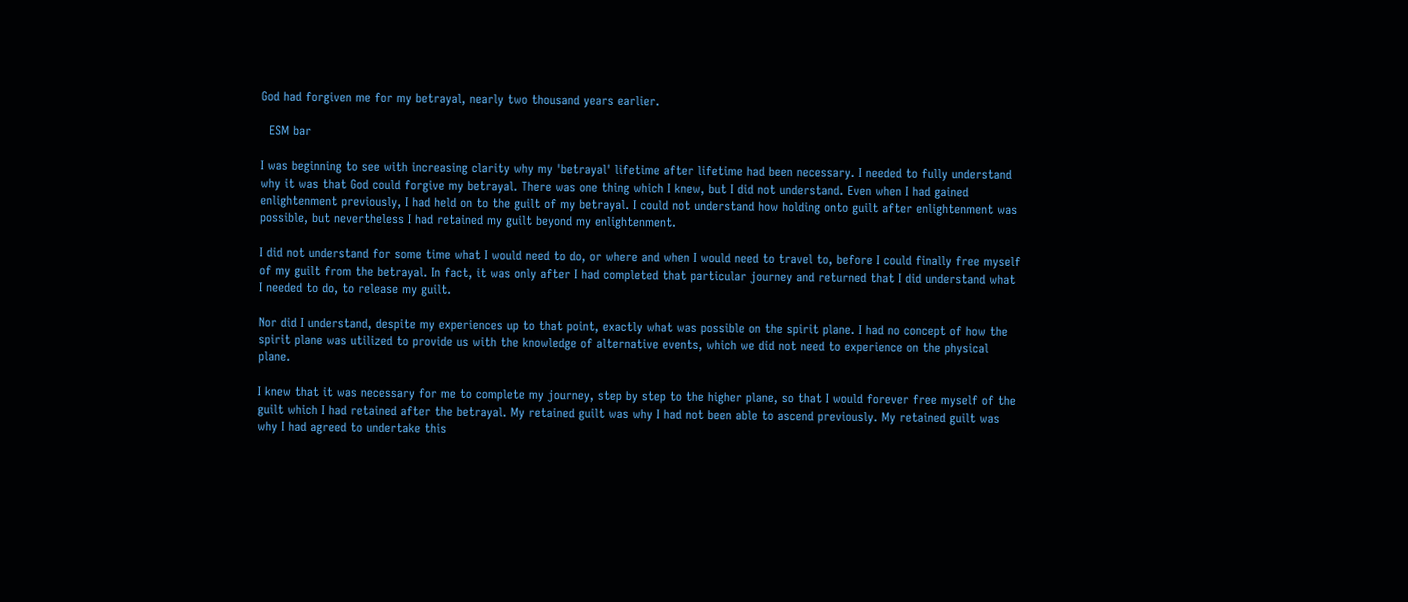God had forgiven me for my betrayal, nearly two thousand years earlier.

  ESM bar

I was beginning to see with increasing clarity why my 'betrayal' lifetime after lifetime had been necessary. I needed to fully understand why it was that God could forgive my betrayal. There was one thing which I knew, but I did not understand. Even when I had gained enlightenment previously, I had held on to the guilt of my betrayal. I could not understand how holding onto guilt after enlightenment was possible, but nevertheless I had retained my guilt beyond my enlightenment.

I did not understand for some time what I would need to do, or where and when I would need to travel to, before I could finally free myself of my guilt from the betrayal. In fact, it was only after I had completed that particular journey and returned that I did understand what I needed to do, to release my guilt.

Nor did I understand, despite my experiences up to that point, exactly what was possible on the spirit plane. I had no concept of how the spirit plane was utilized to provide us with the knowledge of alternative events, which we did not need to experience on the physical plane.

I knew that it was necessary for me to complete my journey, step by step to the higher plane, so that I would forever free myself of the guilt which I had retained after the betrayal. My retained guilt was why I had not been able to ascend previously. My retained guilt was why I had agreed to undertake this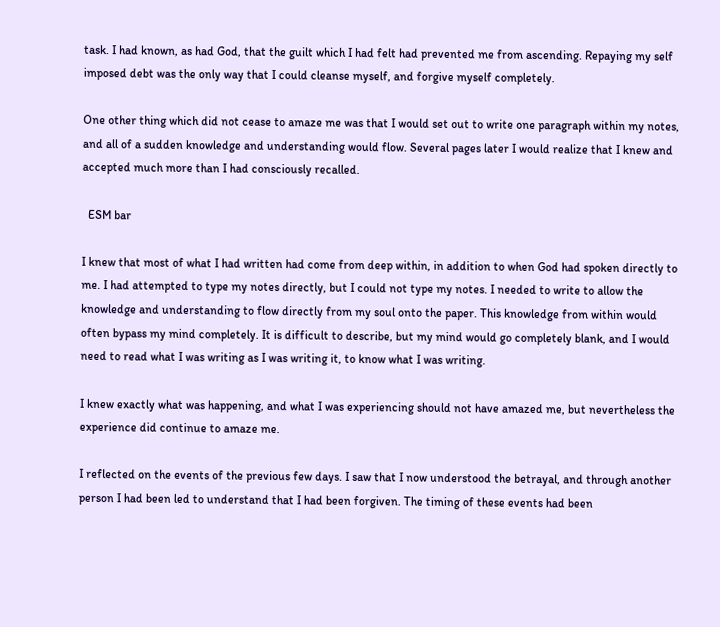task. I had known, as had God, that the guilt which I had felt had prevented me from ascending. Repaying my self imposed debt was the only way that I could cleanse myself, and forgive myself completely.

One other thing which did not cease to amaze me was that I would set out to write one paragraph within my notes, and all of a sudden knowledge and understanding would flow. Several pages later I would realize that I knew and accepted much more than I had consciously recalled.

  ESM bar

I knew that most of what I had written had come from deep within, in addition to when God had spoken directly to me. I had attempted to type my notes directly, but I could not type my notes. I needed to write to allow the knowledge and understanding to flow directly from my soul onto the paper. This knowledge from within would often bypass my mind completely. It is difficult to describe, but my mind would go completely blank, and I would need to read what I was writing as I was writing it, to know what I was writing.

I knew exactly what was happening, and what I was experiencing should not have amazed me, but nevertheless the experience did continue to amaze me.

I reflected on the events of the previous few days. I saw that I now understood the betrayal, and through another person I had been led to understand that I had been forgiven. The timing of these events had been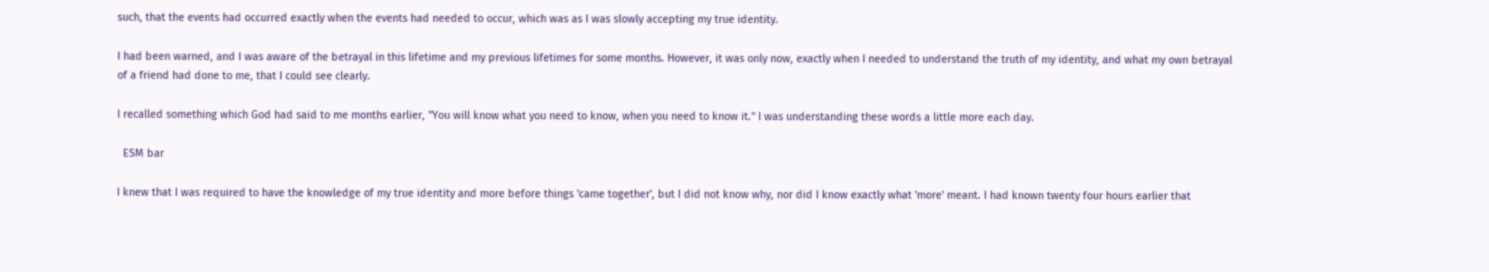such, that the events had occurred exactly when the events had needed to occur, which was as I was slowly accepting my true identity.

I had been warned, and I was aware of the betrayal in this lifetime and my previous lifetimes for some months. However, it was only now, exactly when I needed to understand the truth of my identity, and what my own betrayal of a friend had done to me, that I could see clearly.

I recalled something which God had said to me months earlier, "You will know what you need to know, when you need to know it." I was understanding these words a little more each day.

  ESM bar

I knew that I was required to have the knowledge of my true identity and more before things 'came together', but I did not know why, nor did I know exactly what 'more' meant. I had known twenty four hours earlier that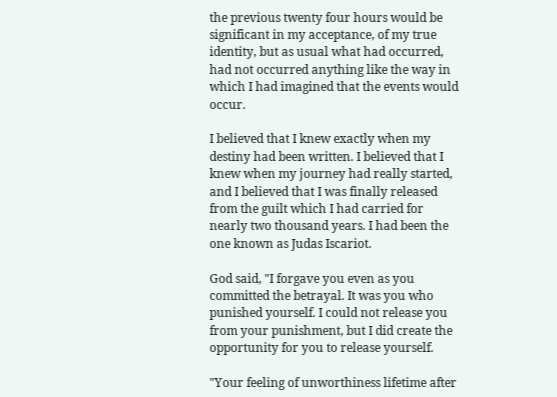the previous twenty four hours would be significant in my acceptance, of my true identity, but as usual what had occurred, had not occurred anything like the way in which I had imagined that the events would occur.

I believed that I knew exactly when my destiny had been written. I believed that I knew when my journey had really started, and I believed that I was finally released from the guilt which I had carried for nearly two thousand years. I had been the one known as Judas Iscariot.

God said, "I forgave you even as you committed the betrayal. It was you who punished yourself. I could not release you from your punishment, but I did create the opportunity for you to release yourself.

"Your feeling of unworthiness lifetime after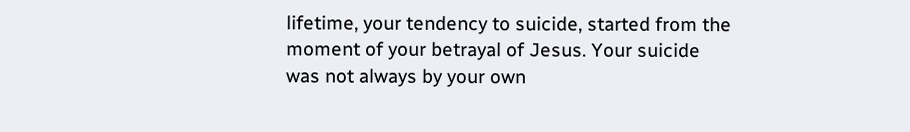lifetime, your tendency to suicide, started from the moment of your betrayal of Jesus. Your suicide was not always by your own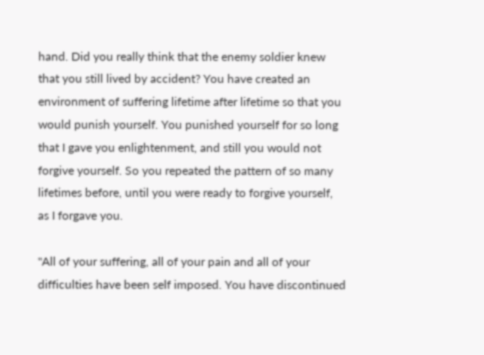hand. Did you really think that the enemy soldier knew that you still lived by accident? You have created an environment of suffering lifetime after lifetime so that you would punish yourself. You punished yourself for so long that I gave you enlightenment, and still you would not forgive yourself. So you repeated the pattern of so many lifetimes before, until you were ready to forgive yourself, as I forgave you.

"All of your suffering, all of your pain and all of your difficulties have been self imposed. You have discontinued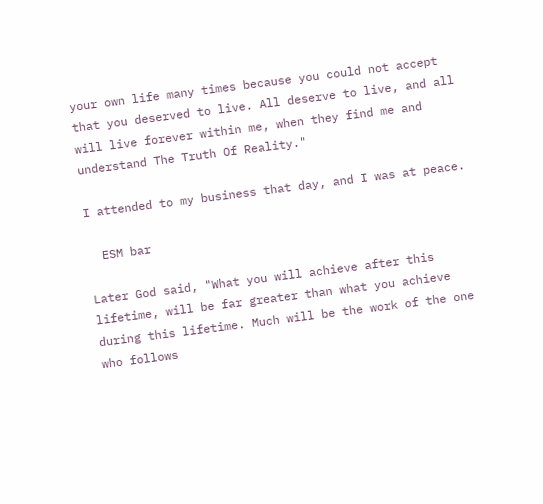your own life many times because you could not accept that you deserved to live. All deserve to live, and all will live forever within me, when they find me and understand The Truth Of Reality."

I attended to my business that day, and I was at peace.

  ESM bar

Later God said, "What you will achieve after this lifetime, will be far greater than what you achieve during this lifetime. Much will be the work of the one who follows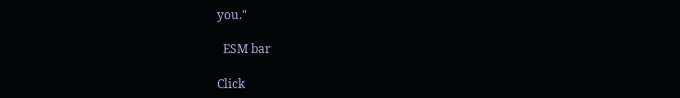you."

  ESM bar

Click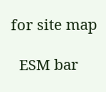for site map

  ESM bar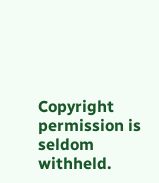Copyright permission is seldom withheld.